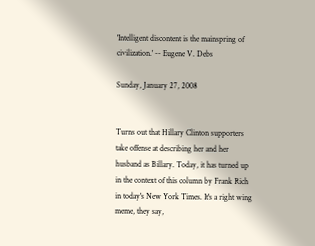'Intelligent discontent is the mainspring of civilization.' -- Eugene V. Debs

Sunday, January 27, 2008


Turns out that Hillary Clinton supporters take offense at describing her and her husband as Billary. Today, it has turned up in the context of this column by Frank Rich in today's New York Times. It's a right wing meme, they say,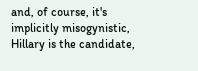and, of course, it's implicitly misogynistic, Hillary is the candidate,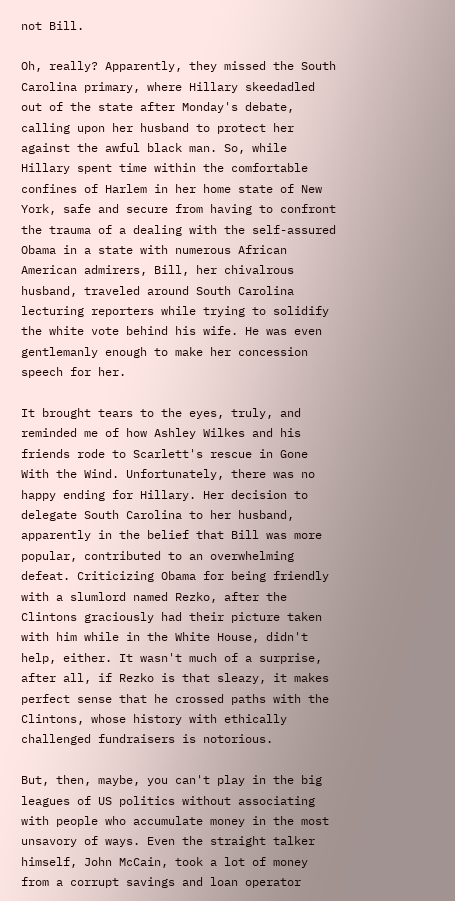not Bill.

Oh, really? Apparently, they missed the South Carolina primary, where Hillary skeedadled out of the state after Monday's debate, calling upon her husband to protect her against the awful black man. So, while Hillary spent time within the comfortable confines of Harlem in her home state of New York, safe and secure from having to confront the trauma of a dealing with the self-assured Obama in a state with numerous African American admirers, Bill, her chivalrous husband, traveled around South Carolina lecturing reporters while trying to solidify the white vote behind his wife. He was even gentlemanly enough to make her concession speech for her.

It brought tears to the eyes, truly, and reminded me of how Ashley Wilkes and his friends rode to Scarlett's rescue in Gone With the Wind. Unfortunately, there was no happy ending for Hillary. Her decision to delegate South Carolina to her husband, apparently in the belief that Bill was more popular, contributed to an overwhelming defeat. Criticizing Obama for being friendly with a slumlord named Rezko, after the Clintons graciously had their picture taken with him while in the White House, didn't help, either. It wasn't much of a surprise, after all, if Rezko is that sleazy, it makes perfect sense that he crossed paths with the Clintons, whose history with ethically challenged fundraisers is notorious.

But, then, maybe, you can't play in the big leagues of US politics without associating with people who accumulate money in the most unsavory of ways. Even the straight talker himself, John McCain, took a lot of money from a corrupt savings and loan operator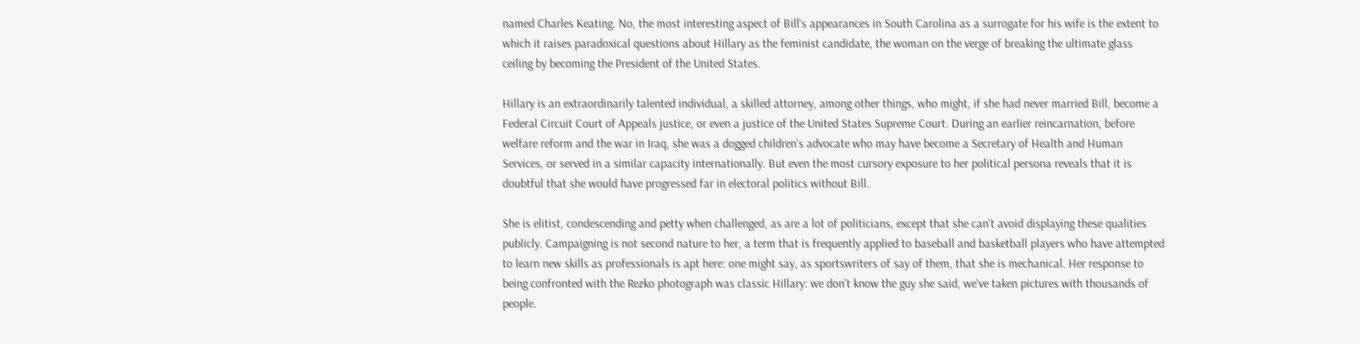named Charles Keating. No, the most interesting aspect of Bill's appearances in South Carolina as a surrogate for his wife is the extent to which it raises paradoxical questions about Hillary as the feminist candidate, the woman on the verge of breaking the ultimate glass ceiling by becoming the President of the United States.

Hillary is an extraordinarily talented individual, a skilled attorney, among other things, who might, if she had never married Bill, become a Federal Circuit Court of Appeals justice, or even a justice of the United States Supreme Court. During an earlier reincarnation, before welfare reform and the war in Iraq, she was a dogged children's advocate who may have become a Secretary of Health and Human Services, or served in a similar capacity internationally. But even the most cursory exposure to her political persona reveals that it is doubtful that she would have progressed far in electoral politics without Bill.

She is elitist, condescending and petty when challenged, as are a lot of politicians, except that she can't avoid displaying these qualities publicly. Campaigning is not second nature to her, a term that is frequently applied to baseball and basketball players who have attempted to learn new skills as professionals is apt here: one might say, as sportswriters of say of them, that she is mechanical. Her response to being confronted with the Rezko photograph was classic Hillary: we don't know the guy she said, we've taken pictures with thousands of people.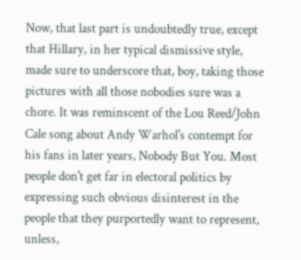Now, that last part is undoubtedly true, except that Hillary, in her typical dismissive style, made sure to underscore that, boy, taking those pictures with all those nobodies sure was a chore. It was reminscent of the Lou Reed/John Cale song about Andy Warhol's contempt for his fans in later years, Nobody But You. Most people don't get far in electoral politics by expressing such obvious disinterest in the people that they purportedly want to represent, unless,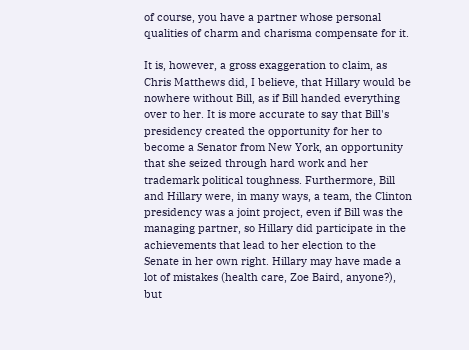of course, you have a partner whose personal qualities of charm and charisma compensate for it.

It is, however, a gross exaggeration to claim, as Chris Matthews did, I believe, that Hillary would be nowhere without Bill, as if Bill handed everything over to her. It is more accurate to say that Bill's presidency created the opportunity for her to become a Senator from New York, an opportunity that she seized through hard work and her trademark political toughness. Furthermore, Bill and Hillary were, in many ways, a team, the Clinton presidency was a joint project, even if Bill was the managing partner, so Hillary did participate in the achievements that lead to her election to the Senate in her own right. Hillary may have made a lot of mistakes (health care, Zoe Baird, anyone?), but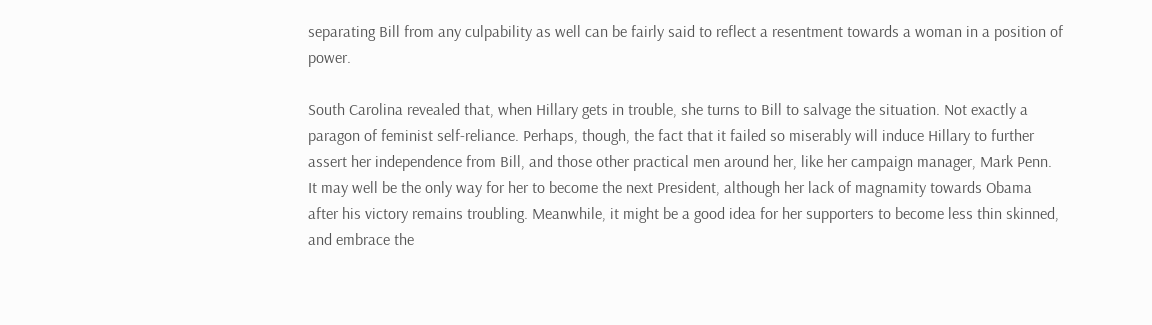separating Bill from any culpability as well can be fairly said to reflect a resentment towards a woman in a position of power.

South Carolina revealed that, when Hillary gets in trouble, she turns to Bill to salvage the situation. Not exactly a paragon of feminist self-reliance. Perhaps, though, the fact that it failed so miserably will induce Hillary to further assert her independence from Bill, and those other practical men around her, like her campaign manager, Mark Penn. It may well be the only way for her to become the next President, although her lack of magnamity towards Obama after his victory remains troubling. Meanwhile, it might be a good idea for her supporters to become less thin skinned, and embrace the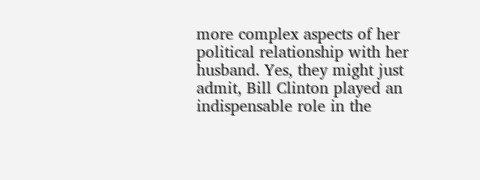more complex aspects of her political relationship with her husband. Yes, they might just admit, Bill Clinton played an indispensable role in the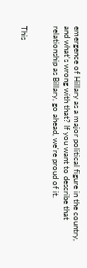emergence of Hillary as a major political figure in the country, and what's wrong with that? If you want to describe that relationship as Billary, go ahead, we're proud of it.


This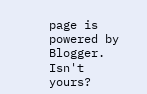page is powered by Blogger. Isn't yours?